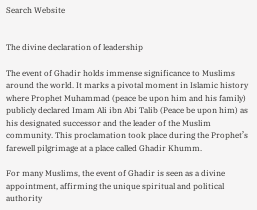Search Website


The divine declaration of leadership

The event of Ghadir holds immense significance to Muslims around the world. It marks a pivotal moment in Islamic history where Prophet Muhammad (peace be upon him and his family) publicly declared Imam Ali ibn Abi Talib (Peace be upon him) as his designated successor and the leader of the Muslim community. This proclamation took place during the Prophet’s farewell pilgrimage at a place called Ghadir Khumm.

For many Muslims, the event of Ghadir is seen as a divine appointment, affirming the unique spiritual and political authority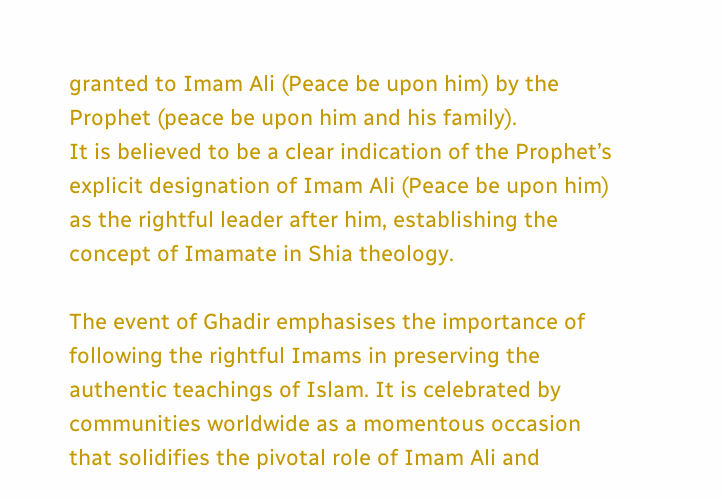granted to Imam Ali (Peace be upon him) by the Prophet (peace be upon him and his family).
It is believed to be a clear indication of the Prophet’s explicit designation of Imam Ali (Peace be upon him) as the rightful leader after him, establishing the concept of Imamate in Shia theology.

The event of Ghadir emphasises the importance of following the rightful Imams in preserving the authentic teachings of Islam. It is celebrated by communities worldwide as a momentous occasion that solidifies the pivotal role of Imam Ali and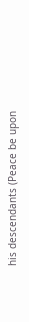his descendants (Peace be upon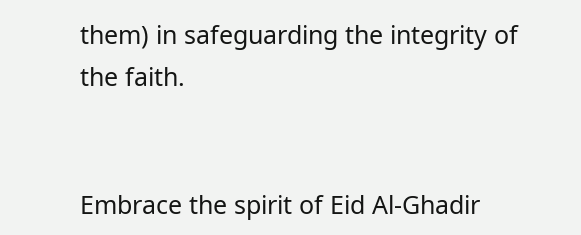them) in safeguarding the integrity of the faith.


Embrace the spirit of Eid Al-Ghadir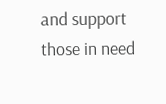and support those in need